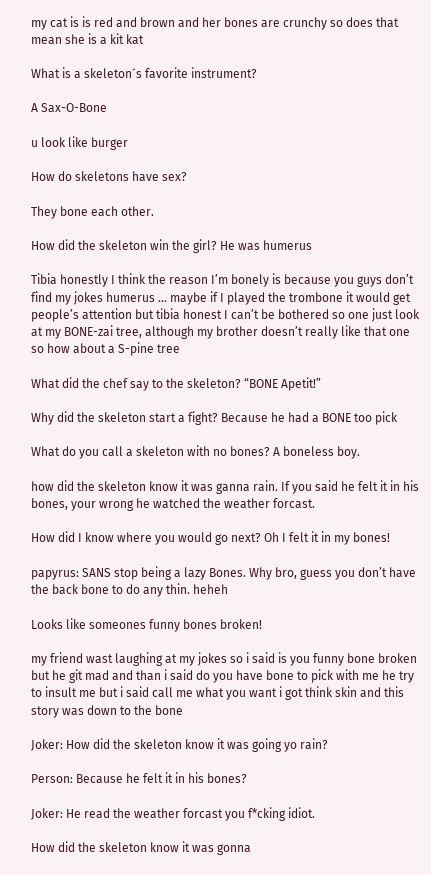my cat is is red and brown and her bones are crunchy so does that mean she is a kit kat

What is a skeleton´s favorite instrument?

A Sax-O-Bone

u look like burger

How do skeletons have sex?

They bone each other.

How did the skeleton win the girl? He was humerus

Tibia honestly I think the reason I’m bonely is because you guys don’t find my jokes humerus … maybe if I played the trombone it would get people’s attention but tibia honest I can’t be bothered so one just look at my BONE-zai tree, although my brother doesn’t really like that one so how about a S-pine tree

What did the chef say to the skeleton? “BONE Apetit!”

Why did the skeleton start a fight? Because he had a BONE too pick

What do you call a skeleton with no bones? A boneless boy.

how did the skeleton know it was ganna rain. If you said he felt it in his bones, your wrong he watched the weather forcast.

How did I know where you would go next? Oh I felt it in my bones!

papyrus: SANS stop being a lazy Bones. Why bro, guess you don’t have the back bone to do any thin. heheh

Looks like someones funny bones broken!

my friend wast laughing at my jokes so i said is you funny bone broken but he git mad and than i said do you have bone to pick with me he try to insult me but i said call me what you want i got think skin and this story was down to the bone

Joker: How did the skeleton know it was going yo rain?

Person: Because he felt it in his bones?

Joker: He read the weather forcast you f*cking idiot.

How did the skeleton know it was gonna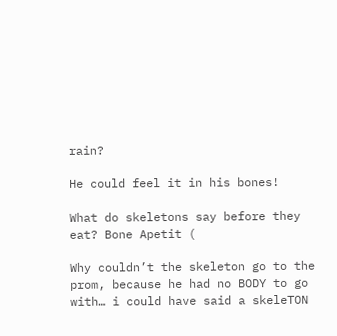rain?

He could feel it in his bones!

What do skeletons say before they eat? Bone Apetit (

Why couldn’t the skeleton go to the prom, because he had no BODY to go with… i could have said a skeleTON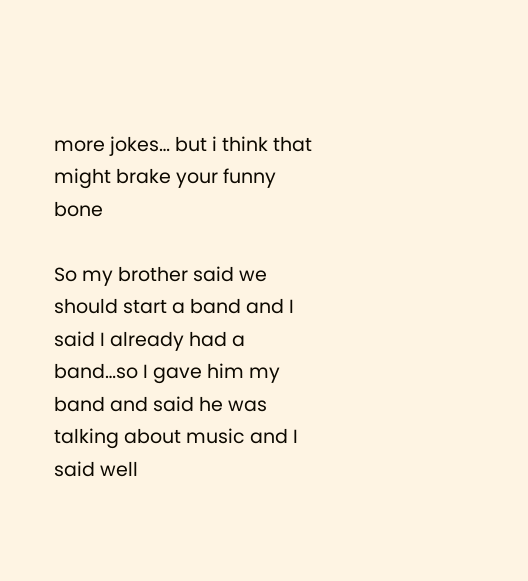more jokes… but i think that might brake your funny bone

So my brother said we should start a band and I said I already had a band…so I gave him my band and said he was talking about music and I said well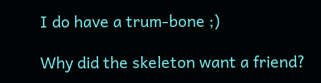I do have a trum-bone ;)

Why did the skeleton want a friend?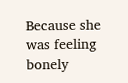Because she was feeling bonely